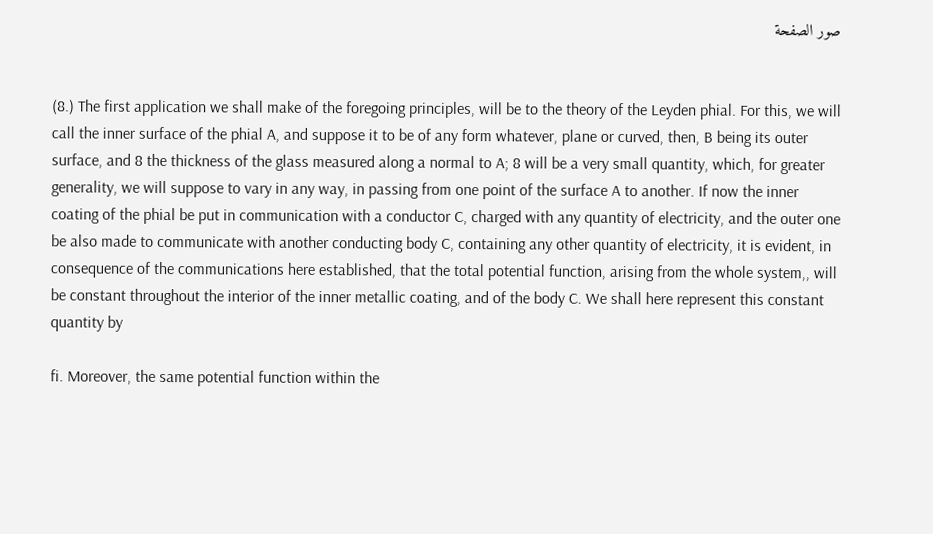صور الصفحة


(8.) The first application we shall make of the foregoing principles, will be to the theory of the Leyden phial. For this, we will call the inner surface of the phial A, and suppose it to be of any form whatever, plane or curved, then, B being its outer surface, and 8 the thickness of the glass measured along a normal to A; 8 will be a very small quantity, which, for greater generality, we will suppose to vary in any way, in passing from one point of the surface A to another. If now the inner coating of the phial be put in communication with a conductor C, charged with any quantity of electricity, and the outer one be also made to communicate with another conducting body C, containing any other quantity of electricity, it is evident, in consequence of the communications here established, that the total potential function, arising from the whole system,, will be constant throughout the interior of the inner metallic coating, and of the body C. We shall here represent this constant quantity by

fi. Moreover, the same potential function within the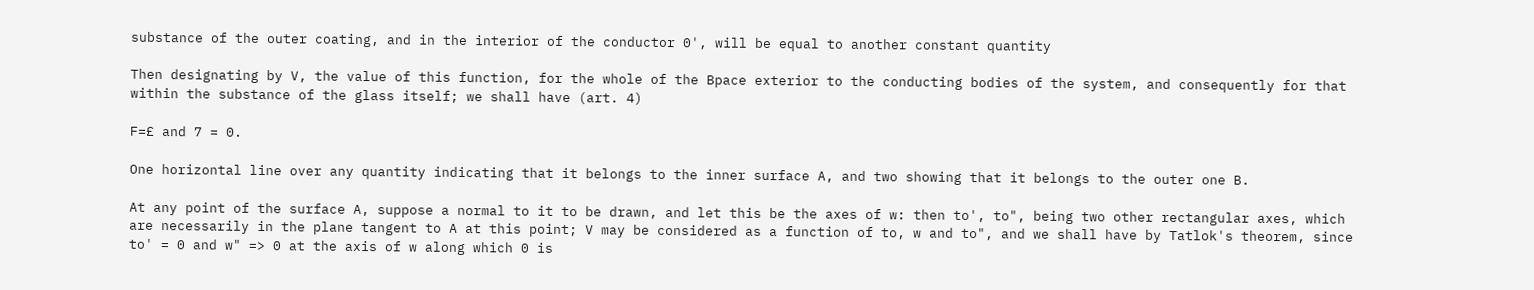substance of the outer coating, and in the interior of the conductor 0', will be equal to another constant quantity

Then designating by V, the value of this function, for the whole of the Bpace exterior to the conducting bodies of the system, and consequently for that within the substance of the glass itself; we shall have (art. 4)

F=£ and 7 = 0.

One horizontal line over any quantity indicating that it belongs to the inner surface A, and two showing that it belongs to the outer one B.

At any point of the surface A, suppose a normal to it to be drawn, and let this be the axes of w: then to', to", being two other rectangular axes, which are necessarily in the plane tangent to A at this point; V may be considered as a function of to, w and to", and we shall have by Tatlok's theorem, since to' = 0 and w" => 0 at the axis of w along which 0 is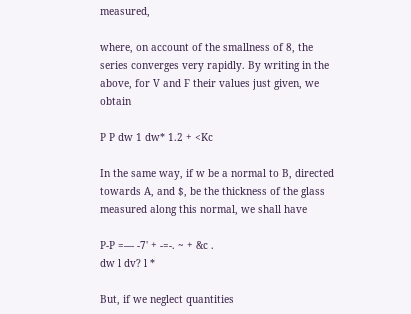measured,

where, on account of the smallness of 8, the series converges very rapidly. By writing in the above, for V and F their values just given, we obtain

P P dw 1 dw* 1.2 + <Kc

In the same way, if w be a normal to B, directed towards A, and $, be the thickness of the glass measured along this normal, we shall have

P-P =— -7' + -=-. ~ + &c .
dw l dv? l *

But, if we neglect quantities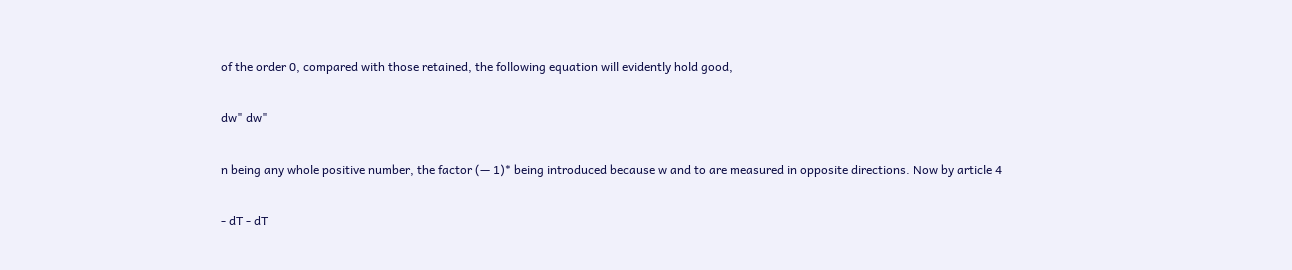of the order 0, compared with those retained, the following equation will evidently hold good,

dw" dw"

n being any whole positive number, the factor (— 1)* being introduced because w and to are measured in opposite directions. Now by article 4

- dT - dT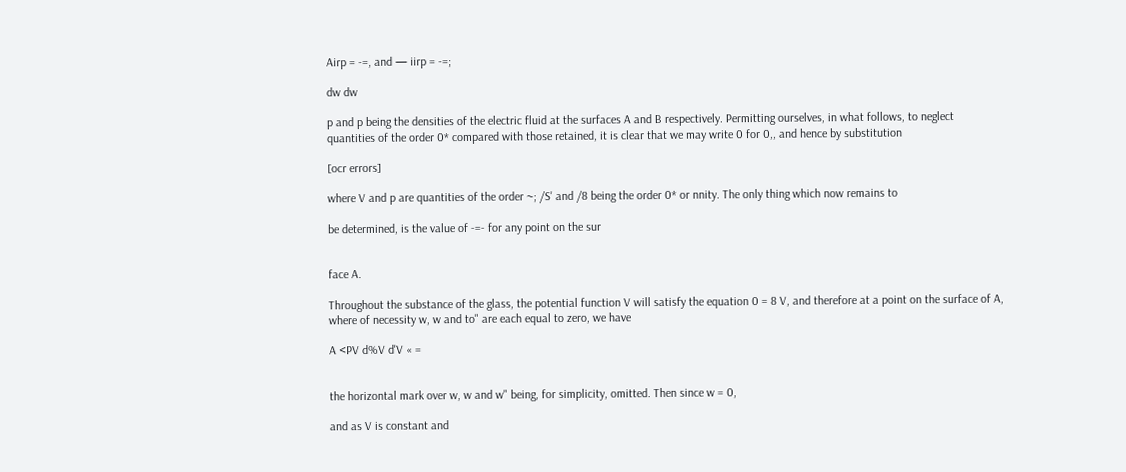Airp = -=, and — iirp = -=;

dw dw

p and p being the densities of the electric fluid at the surfaces A and B respectively. Permitting ourselves, in what follows, to neglect quantities of the order 0* compared with those retained, it is clear that we may write 0 for 0,, and hence by substitution

[ocr errors]

where V and p are quantities of the order ~; /S' and /8 being the order 0* or nnity. The only thing which now remains to

be determined, is the value of -=- for any point on the sur


face A.

Throughout the substance of the glass, the potential function V will satisfy the equation 0 = 8 V, and therefore at a point on the surface of A, where of necessity w, w and to" are each equal to zero, we have

A <PV d%V d'V « =


the horizontal mark over w, w and w" being, for simplicity, omitted. Then since w = 0,

and as V is constant and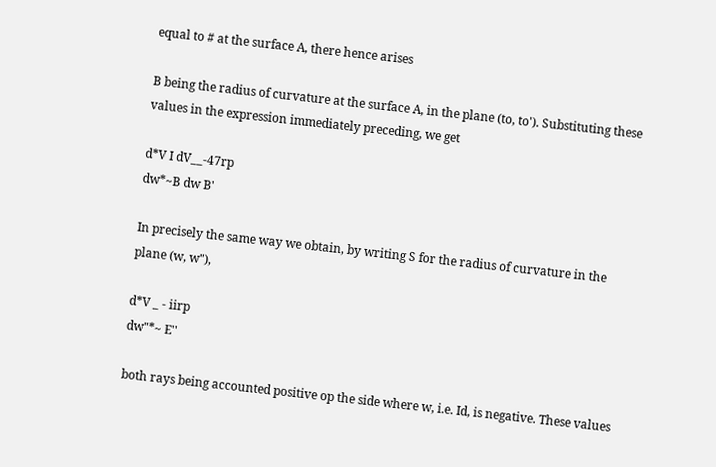equal to # at the surface A, there hence arises

B being the radius of curvature at the surface A, in the plane (to, to'). Substituting these values in the expression immediately preceding, we get

d*V I dV__-47rp
dw*~B dw B'

In precisely the same way we obtain, by writing S for the radius of curvature in the plane (w, w"),

d*V _ - iirp
dw"*~ E''

both rays being accounted positive op the side where w, i.e. Id, is negative. These values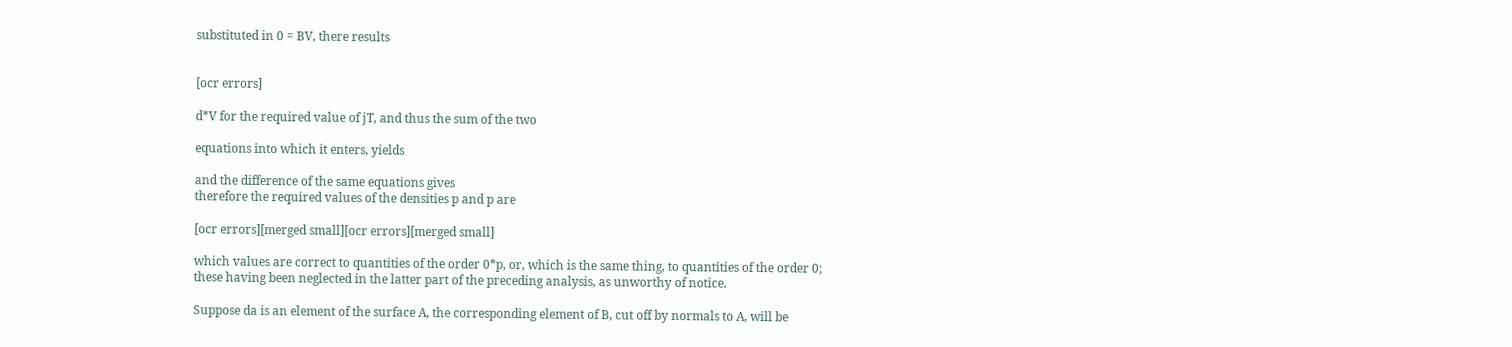substituted in 0 = BV, there results


[ocr errors]

d*V for the required value of jT, and thus the sum of the two

equations into which it enters, yields

and the difference of the same equations gives
therefore the required values of the densities p and p are

[ocr errors][merged small][ocr errors][merged small]

which values are correct to quantities of the order 0*p, or, which is the same thing, to quantities of the order 0; these having been neglected in the latter part of the preceding analysis, as unworthy of notice.

Suppose da is an element of the surface A, the corresponding element of B, cut off by normals to A, will be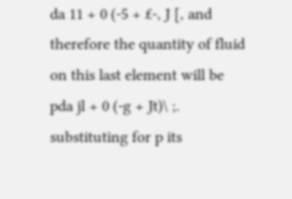da 11 + 0 (-5 + £-, J [, and therefore the quantity of fluid on this last element will be pda jl + 0 (-g + Jt)\ ;. substituting for p its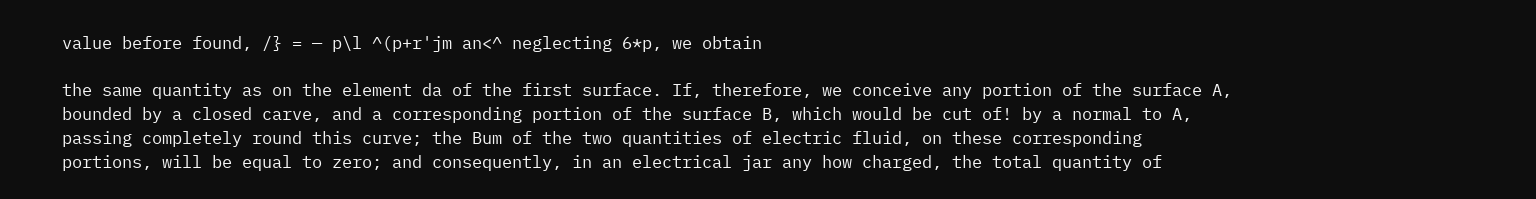value before found, /} = — p\l ^(p+r'jm an<^ neglecting 6*p, we obtain

the same quantity as on the element da of the first surface. If, therefore, we conceive any portion of the surface A, bounded by a closed carve, and a corresponding portion of the surface B, which would be cut of! by a normal to A, passing completely round this curve; the Bum of the two quantities of electric fluid, on these corresponding portions, will be equal to zero; and consequently, in an electrical jar any how charged, the total quantity of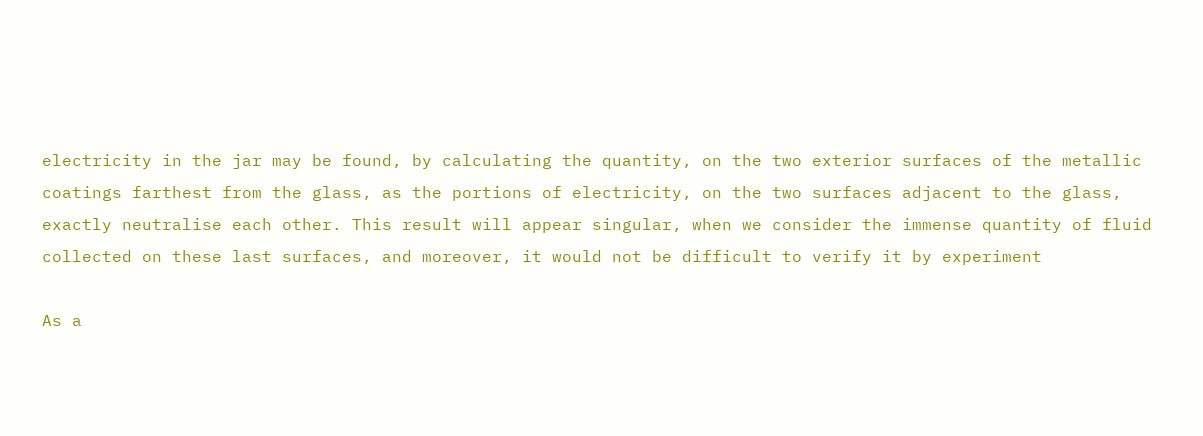electricity in the jar may be found, by calculating the quantity, on the two exterior surfaces of the metallic coatings farthest from the glass, as the portions of electricity, on the two surfaces adjacent to the glass, exactly neutralise each other. This result will appear singular, when we consider the immense quantity of fluid collected on these last surfaces, and moreover, it would not be difficult to verify it by experiment

As a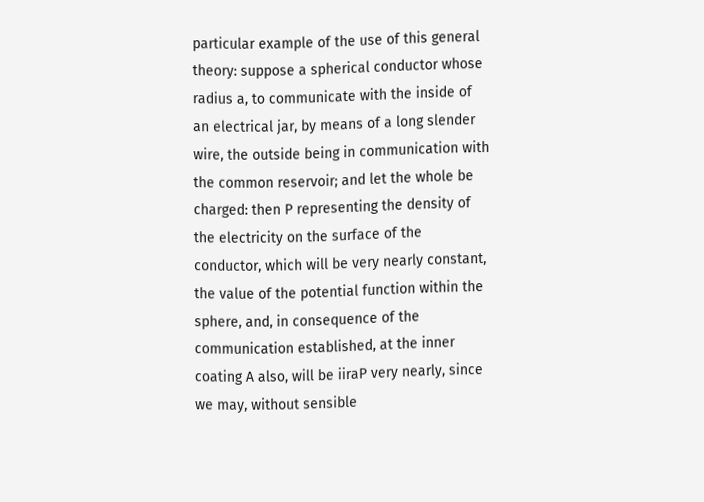particular example of the use of this general theory: suppose a spherical conductor whose radius a, to communicate with the inside of an electrical jar, by means of a long slender wire, the outside being in communication with the common reservoir; and let the whole be charged: then P representing the density of the electricity on the surface of the conductor, which will be very nearly constant, the value of the potential function within the sphere, and, in consequence of the communication established, at the inner coating A also, will be iiraP very nearly, since we may, without sensible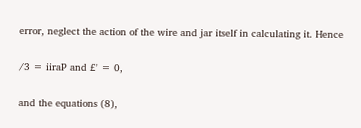error, neglect the action of the wire and jar itself in calculating it. Hence

/3 = iiraP and £' = 0,

and the equations (8),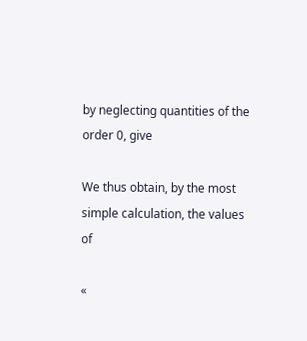by neglecting quantities of the order 0, give

We thus obtain, by the most simple calculation, the values of

«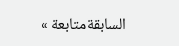السابقةمتابعة »